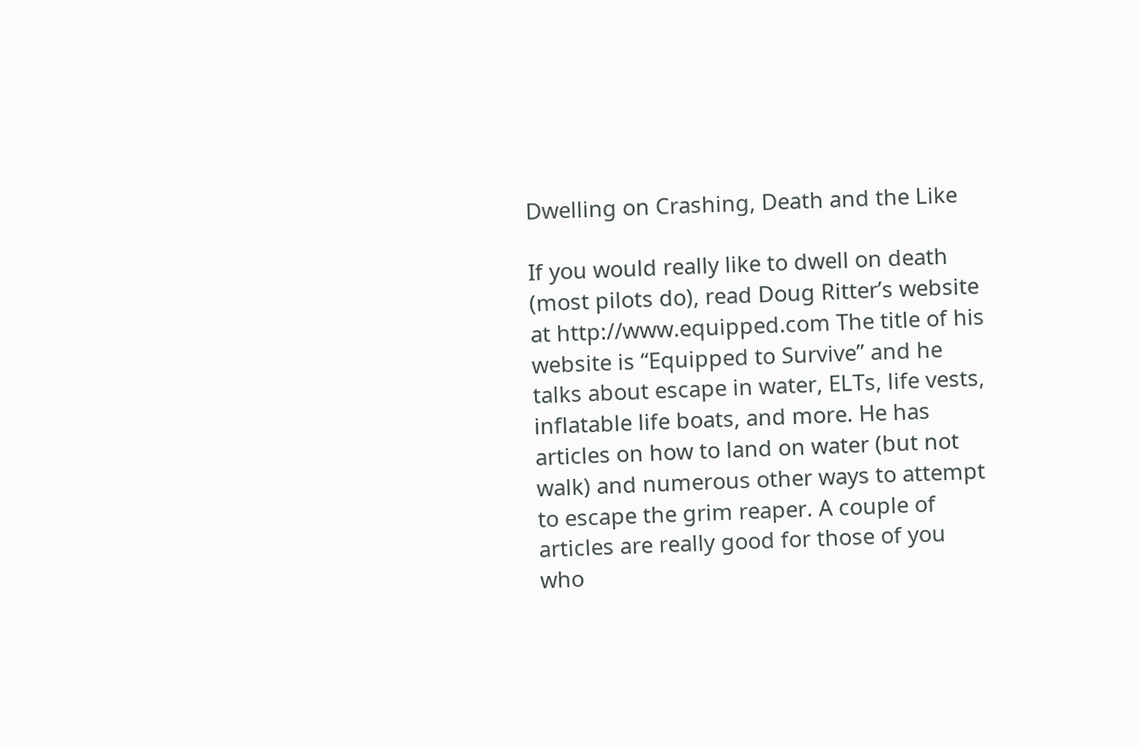Dwelling on Crashing, Death and the Like

If you would really like to dwell on death (most pilots do), read Doug Ritter’s website at http://www.equipped.com The title of his website is “Equipped to Survive” and he talks about escape in water, ELTs, life vests, inflatable life boats, and more. He has articles on how to land on water (but not walk) and numerous other ways to attempt to escape the grim reaper. A couple of articles are really good for those of you who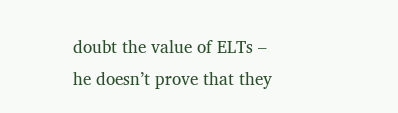doubt the value of ELTs – he doesn’t prove that they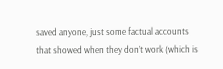saved anyone, just some factual accounts that showed when they don’t work (which is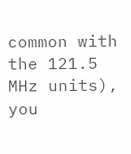common with the 121.5 MHz units), you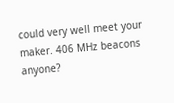could very well meet your maker. 406 MHz beacons anyone?